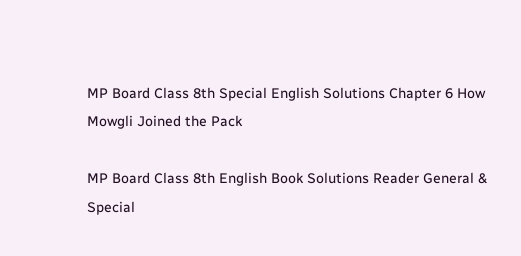MP Board Class 8th Special English Solutions Chapter 6 How Mowgli Joined the Pack

MP Board Class 8th English Book Solutions Reader General & Special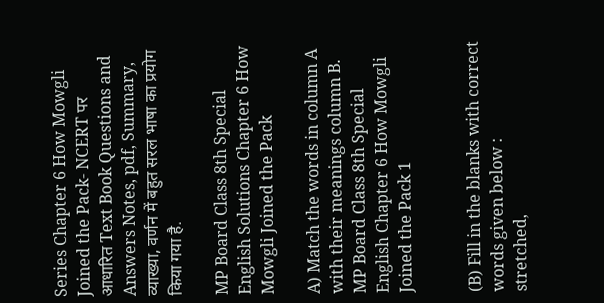Series Chapter 6 How Mowgli Joined the Pack- NCERT पर आधारित Text Book Questions and Answers Notes, pdf, Summary, व्याख्या, वर्णन में बहुत सरल भाषा का प्रयोग किया गया है.

MP Board Class 8th Special English Solutions Chapter 6 How Mowgli Joined the Pack

A) Match the words in column A with their meanings column B.
MP Board Class 8th Special English Chapter 6 How Mowgli Joined the Pack 1


(B) Fill in the blanks with correct words given below :
stretched,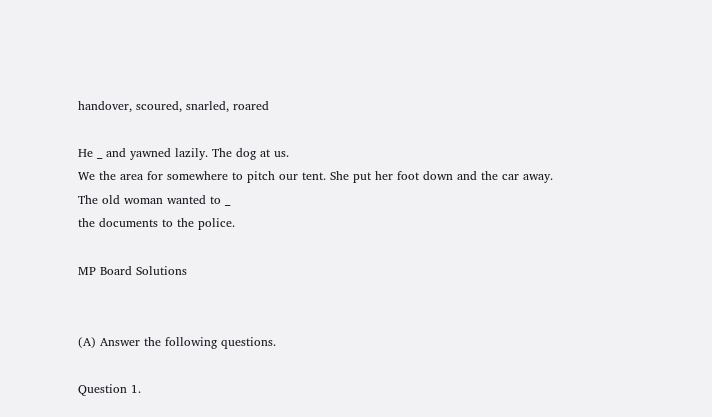handover, scoured, snarled, roared

He _ and yawned lazily. The dog at us.
We the area for somewhere to pitch our tent. She put her foot down and the car away.
The old woman wanted to _
the documents to the police.

MP Board Solutions


(A) Answer the following questions.

Question 1.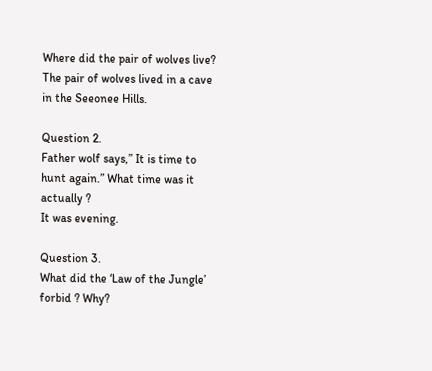Where did the pair of wolves live?
The pair of wolves lived in a cave in the Seeonee Hills.

Question 2.
Father wolf says,” It is time to hunt again.” What time was it actually ?
It was evening.

Question 3.
What did the ‘Law of the Jungle’ forbid ? Why?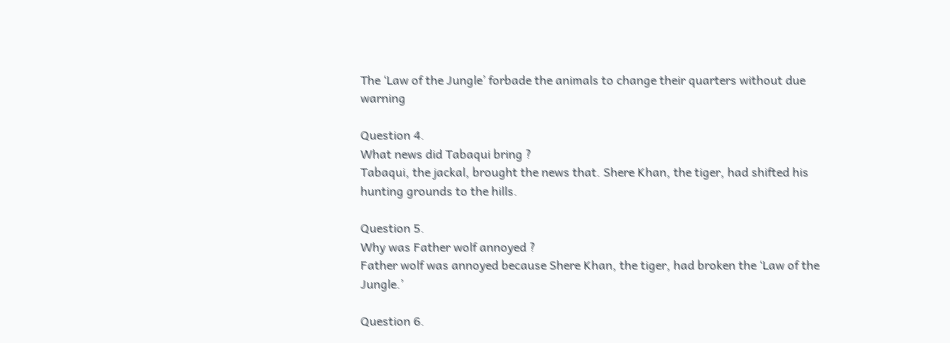The ‘Law of the Jungle’ forbade the animals to change their quarters without due warning

Question 4.
What news did Tabaqui bring ?
Tabaqui, the jackal, brought the news that. Shere Khan, the tiger, had shifted his hunting grounds to the hills.

Question 5.
Why was Father wolf annoyed ?
Father wolf was annoyed because Shere Khan, the tiger, had broken the ‘Law of the Jungle.’

Question 6.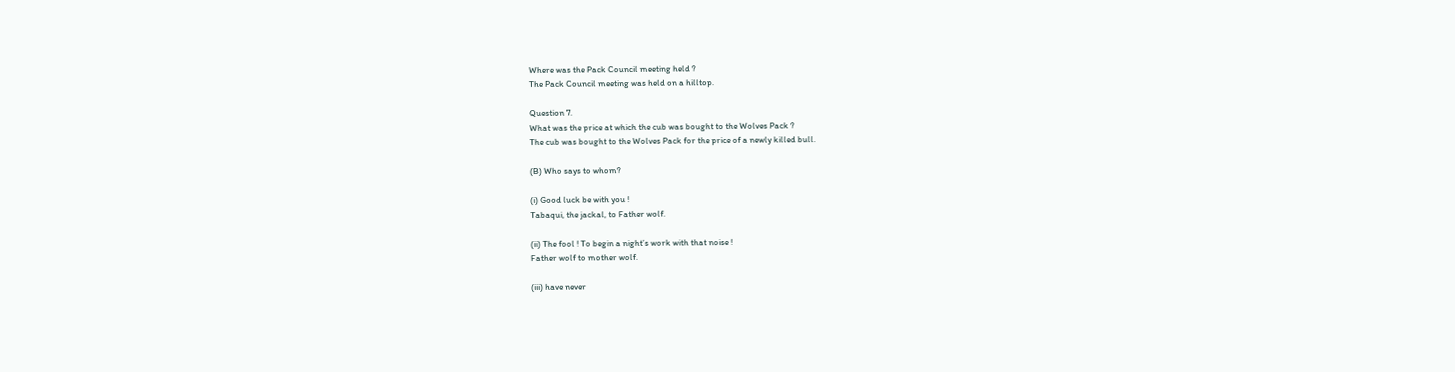Where was the Pack Council meeting held ?
The Pack Council meeting was held on a hilltop.

Question 7.
What was the price at which the cub was bought to the Wolves Pack ?
The cub was bought to the Wolves Pack for the price of a newly killed bull.

(B) Who says to whom?

(i) Good luck be with you !
Tabaqui, the jackal, to Father wolf.

(ii) The fool ! To begin a night’s work with that noise !
Father wolf to mother wolf.

(iii) have never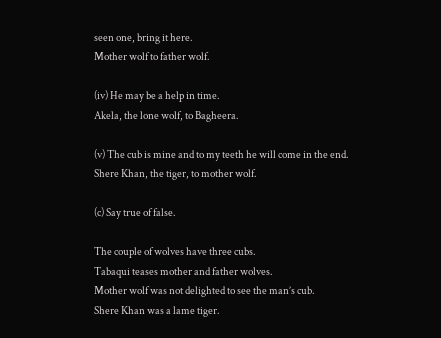seen one, bring it here.
Mother wolf to father wolf.

(iv) He may be a help in time.
Akela, the lone wolf, to Bagheera.

(v) The cub is mine and to my teeth he will come in the end.
Shere Khan, the tiger, to mother wolf.

(c) Say true of false.

The couple of wolves have three cubs.
Tabaqui teases mother and father wolves.
Mother wolf was not delighted to see the man’s cub.
Shere Khan was a lame tiger.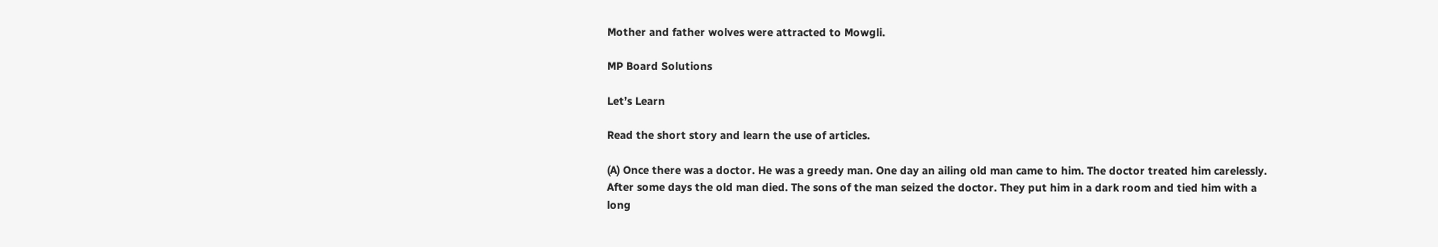Mother and father wolves were attracted to Mowgli.

MP Board Solutions

Let’s Learn

Read the short story and learn the use of articles.

(A) Once there was a doctor. He was a greedy man. One day an ailing old man came to him. The doctor treated him carelessly. After some days the old man died. The sons of the man seized the doctor. They put him in a dark room and tied him with a long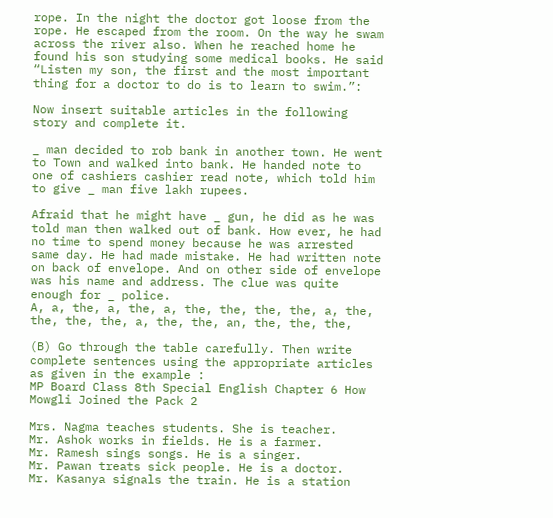rope. In the night the doctor got loose from the rope. He escaped from the room. On the way he swam across the river also. When he reached home he found his son studying some medical books. He said “Listen my son, the first and the most important thing for a doctor to do is to learn to swim.”:

Now insert suitable articles in the following story and complete it.

_ man decided to rob bank in another town. He went to Town and walked into bank. He handed note to one of cashiers cashier read note, which told him to give _ man five lakh rupees.

Afraid that he might have _ gun, he did as he was told man then walked out of bank. How ever, he had no time to spend money because he was arrested same day. He had made mistake. He had written note on back of envelope. And on other side of envelope was his name and address. The clue was quite enough for _ police.
A, a, the, a, the, a, the, the, the, the, a, the, the, the, the, a, the, the, an, the, the, the,

(B) Go through the table carefully. Then write complete sentences using the appropriate articles as given in the example :
MP Board Class 8th Special English Chapter 6 How Mowgli Joined the Pack 2

Mrs. Nagma teaches students. She is teacher.
Mr. Ashok works in fields. He is a farmer.
Mr. Ramesh sings songs. He is a singer.
Mr. Pawan treats sick people. He is a doctor.
Mr. Kasanya signals the train. He is a station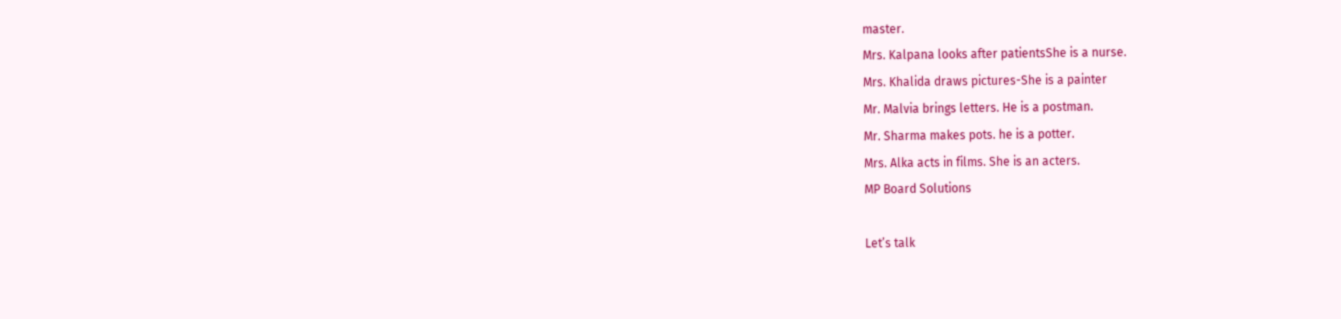master.
Mrs. Kalpana looks after patientsShe is a nurse.
Mrs. Khalida draws pictures-She is a painter
Mr. Malvia brings letters. He is a postman.
Mr. Sharma makes pots. he is a potter.
Mrs. Alka acts in films. She is an acters.
MP Board Solutions

Let’s talk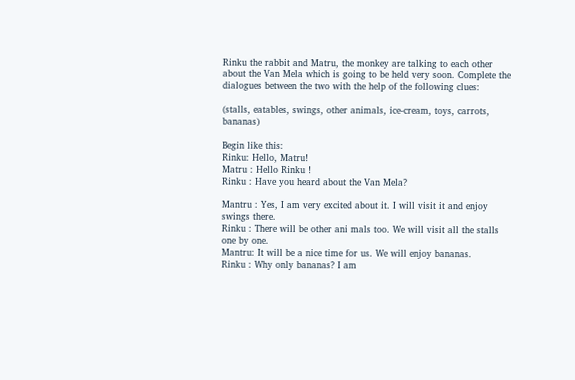Rinku the rabbit and Matru, the monkey are talking to each other about the Van Mela which is going to be held very soon. Complete the dialogues between the two with the help of the following clues:

(stalls, eatables, swings, other animals, ice-cream, toys, carrots, bananas)

Begin like this:
Rinku: Hello, Matru!
Matru : Hello Rinku !
Rinku : Have you heard about the Van Mela?

Mantru : Yes, I am very excited about it. I will visit it and enjoy swings there.
Rinku : There will be other ani mals too. We will visit all the stalls one by one.
Mantru: It will be a nice time for us. We will enjoy bananas.
Rinku : Why only bananas? I am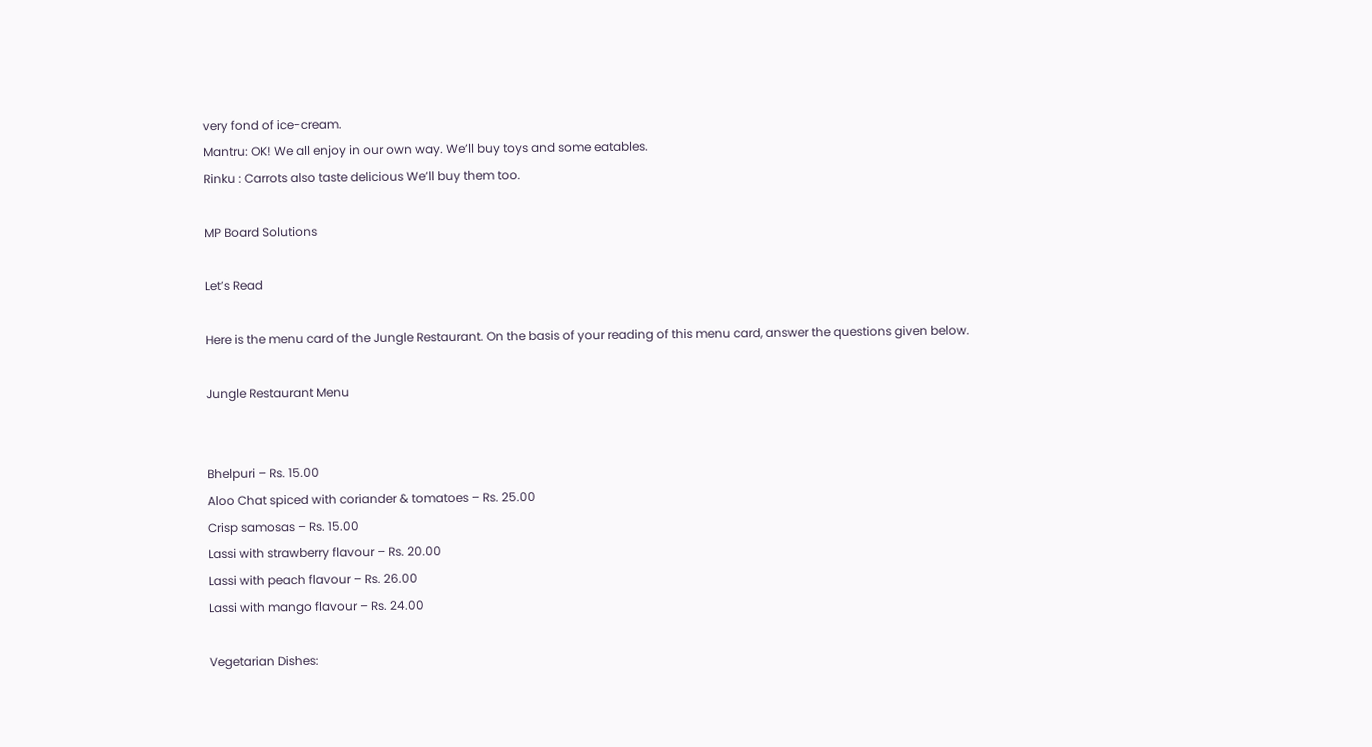very fond of ice-cream.
Mantru: OK! We all enjoy in our own way. We’ll buy toys and some eatables.
Rinku : Carrots also taste delicious We’ll buy them too.

MP Board Solutions

Let’s Read

Here is the menu card of the Jungle Restaurant. On the basis of your reading of this menu card, answer the questions given below.

Jungle Restaurant Menu


Bhelpuri – Rs. 15.00
Aloo Chat spiced with coriander & tomatoes – Rs. 25.00
Crisp samosas – Rs. 15.00
Lassi with strawberry flavour – Rs. 20.00
Lassi with peach flavour – Rs. 26.00
Lassi with mango flavour – Rs. 24.00

Vegetarian Dishes: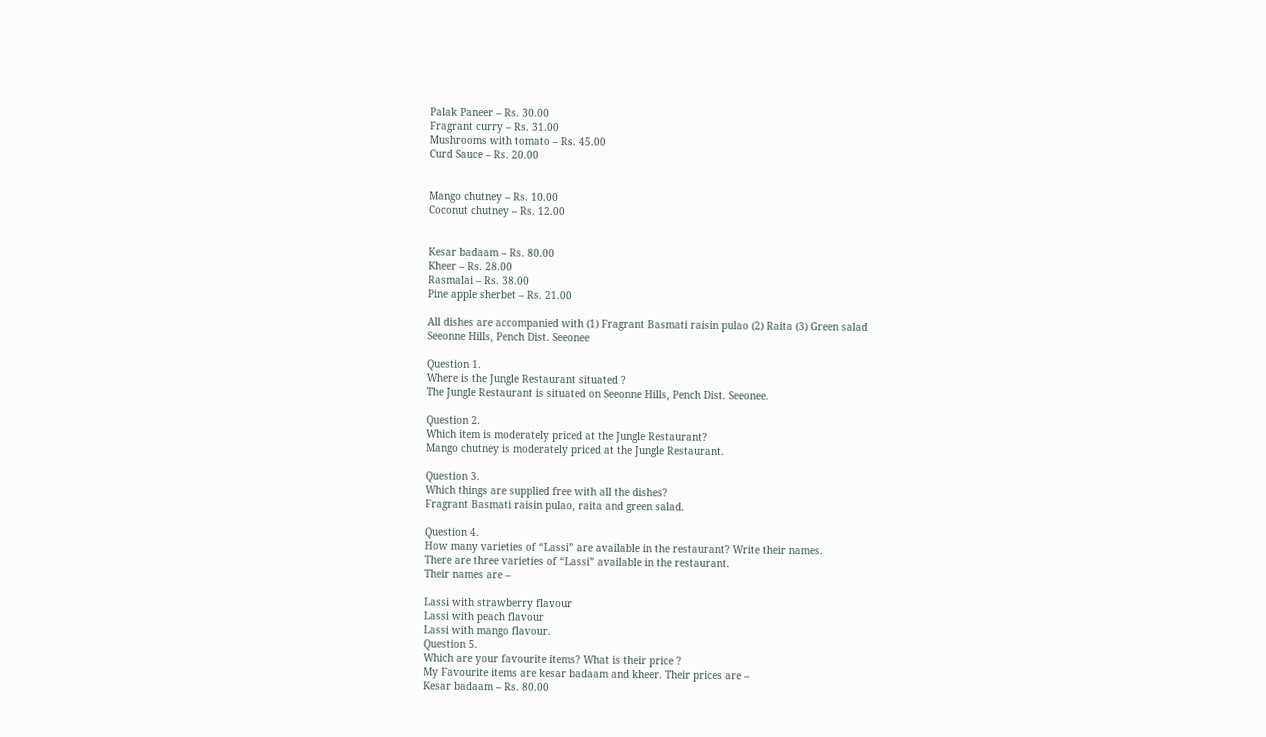Palak Paneer – Rs. 30.00
Fragrant curry – Rs. 31.00
Mushrooms with tomato – Rs. 45.00
Curd Sauce – Rs. 20.00


Mango chutney – Rs. 10.00
Coconut chutney – Rs. 12.00


Kesar badaam – Rs. 80.00
Kheer – Rs. 28.00
Rasmalai – Rs. 38.00
Pine apple sherbet – Rs. 21.00

All dishes are accompanied with (1) Fragrant Basmati raisin pulao (2) Raita (3) Green salad
Seeonne Hills, Pench Dist. Seeonee

Question 1.
Where is the Jungle Restaurant situated ?
The Jungle Restaurant is situated on Seeonne Hills, Pench Dist. Seeonee.

Question 2.
Which item is moderately priced at the Jungle Restaurant?
Mango chutney is moderately priced at the Jungle Restaurant.

Question 3.
Which things are supplied free with all the dishes?
Fragrant Basmati raisin pulao, raita and green salad.

Question 4.
How many varieties of “Lassi” are available in the restaurant? Write their names.
There are three varieties of “Lassi” available in the restaurant.
Their names are –

Lassi with strawberry flavour
Lassi with peach flavour
Lassi with mango flavour.
Question 5.
Which are your favourite items? What is their price ?
My Favourite items are kesar badaam and kheer. Their prices are –
Kesar badaam – Rs. 80.00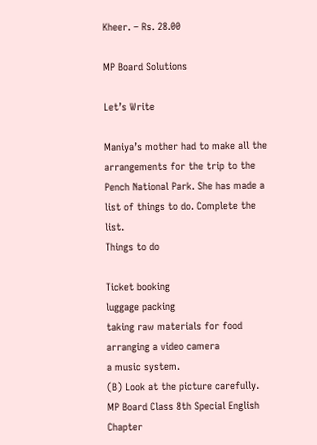Kheer. – Rs. 28.00

MP Board Solutions

Let’s Write

Maniya’s mother had to make all the arrangements for the trip to the Pench National Park. She has made a list of things to do. Complete the list.
Things to do

Ticket booking
luggage packing
taking raw materials for food
arranging a video camera
a music system.
(B) Look at the picture carefully.
MP Board Class 8th Special English Chapter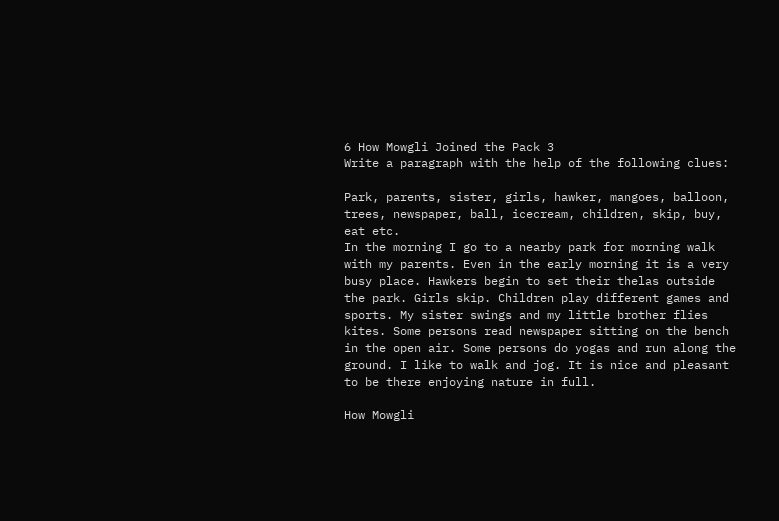6 How Mowgli Joined the Pack 3
Write a paragraph with the help of the following clues:

Park, parents, sister, girls, hawker, mangoes, balloon, trees, newspaper, ball, icecream, children, skip, buy, eat etc.
In the morning I go to a nearby park for morning walk with my parents. Even in the early morning it is a very busy place. Hawkers begin to set their thelas outside the park. Girls skip. Children play different games and sports. My sister swings and my little brother flies kites. Some persons read newspaper sitting on the bench in the open air. Some persons do yogas and run along the ground. I like to walk and jog. It is nice and pleasant to be there enjoying nature in full.

How Mowgli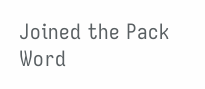Joined the Pack Word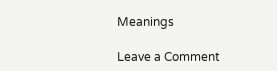Meanings

Leave a Comment